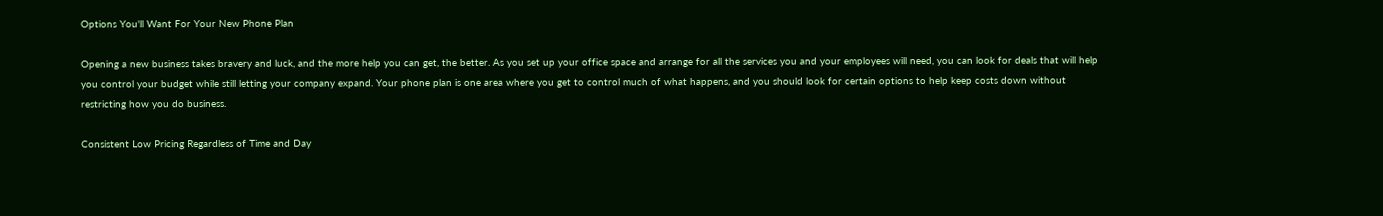Options You'll Want For Your New Phone Plan

Opening a new business takes bravery and luck, and the more help you can get, the better. As you set up your office space and arrange for all the services you and your employees will need, you can look for deals that will help you control your budget while still letting your company expand. Your phone plan is one area where you get to control much of what happens, and you should look for certain options to help keep costs down without restricting how you do business.

Consistent Low Pricing Regardless of Time and Day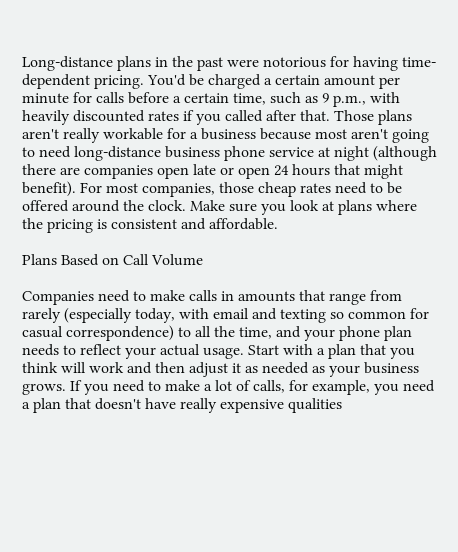Long-distance plans in the past were notorious for having time-dependent pricing. You'd be charged a certain amount per minute for calls before a certain time, such as 9 p.m., with heavily discounted rates if you called after that. Those plans aren't really workable for a business because most aren't going to need long-distance business phone service at night (although there are companies open late or open 24 hours that might benefit). For most companies, those cheap rates need to be offered around the clock. Make sure you look at plans where the pricing is consistent and affordable.

Plans Based on Call Volume

Companies need to make calls in amounts that range from rarely (especially today, with email and texting so common for casual correspondence) to all the time, and your phone plan needs to reflect your actual usage. Start with a plan that you think will work and then adjust it as needed as your business grows. If you need to make a lot of calls, for example, you need a plan that doesn't have really expensive qualities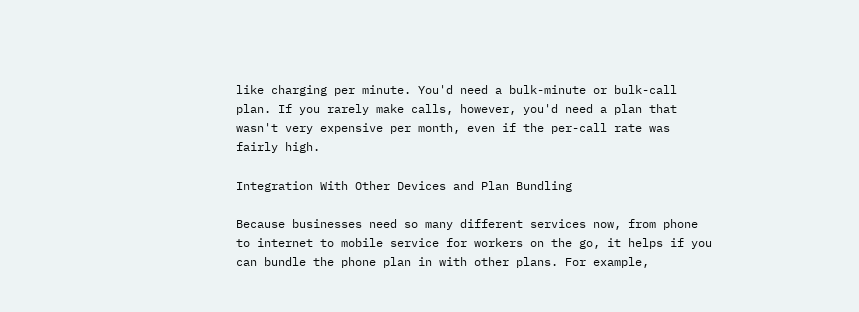like charging per minute. You'd need a bulk-minute or bulk-call plan. If you rarely make calls, however, you'd need a plan that wasn't very expensive per month, even if the per-call rate was fairly high.

Integration With Other Devices and Plan Bundling

Because businesses need so many different services now, from phone to internet to mobile service for workers on the go, it helps if you can bundle the phone plan in with other plans. For example,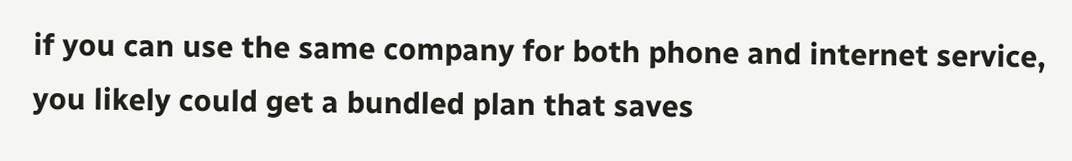if you can use the same company for both phone and internet service, you likely could get a bundled plan that saves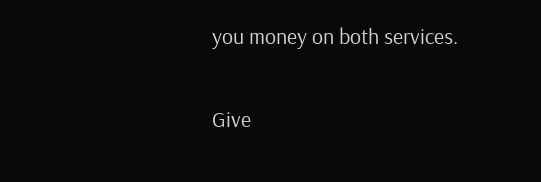you money on both services.

Give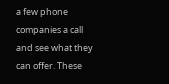a few phone companies a call and see what they can offer. These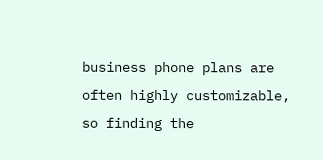business phone plans are often highly customizable, so finding the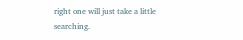right one will just take a little searching.